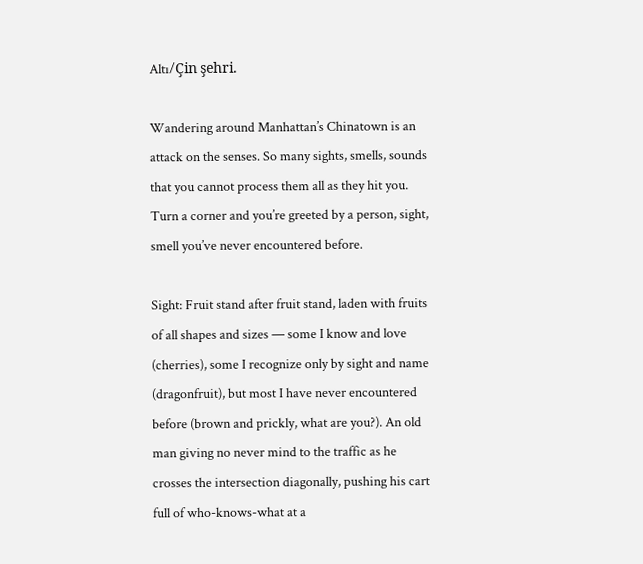Altı/Çin şehri.

Wandering around Manhattan’s Chinatown is an attack on the senses. So many sights, smells, sounds that you cannot process them all as they hit you. Turn a corner and you’re greeted by a person, sight, smell you’ve never encountered before.

Sight: Fruit stand after fruit stand, laden with fruits of all shapes and sizes — some I know and love (cherries), some I recognize only by sight and name (dragonfruit), but most I have never encountered before (brown and prickly, what are you?). An old man giving no never mind to the traffic as he crosses the intersection diagonally, pushing his cart full of who-knows-what at a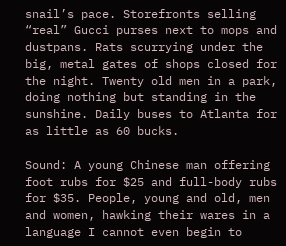snail’s pace. Storefronts selling “real” Gucci purses next to mops and dustpans. Rats scurrying under the big, metal gates of shops closed for the night. Twenty old men in a park, doing nothing but standing in the sunshine. Daily buses to Atlanta for as little as 60 bucks.

Sound: A young Chinese man offering foot rubs for $25 and full-body rubs for $35. People, young and old, men and women, hawking their wares in a language I cannot even begin to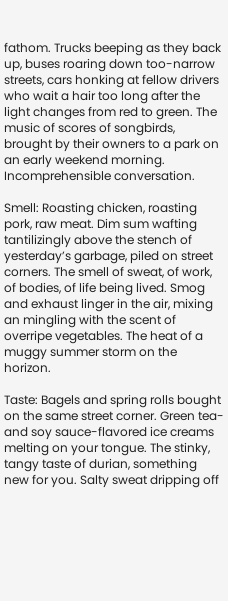fathom. Trucks beeping as they back up, buses roaring down too-narrow streets, cars honking at fellow drivers who wait a hair too long after the light changes from red to green. The music of scores of songbirds, brought by their owners to a park on an early weekend morning. Incomprehensible conversation.

Smell: Roasting chicken, roasting pork, raw meat. Dim sum wafting tantilizingly above the stench of yesterday’s garbage, piled on street corners. The smell of sweat, of work, of bodies, of life being lived. Smog and exhaust linger in the air, mixing an mingling with the scent of overripe vegetables. The heat of a muggy summer storm on the horizon.

Taste: Bagels and spring rolls bought on the same street corner. Green tea- and soy sauce-flavored ice creams melting on your tongue. The stinky, tangy taste of durian, something new for you. Salty sweat dripping off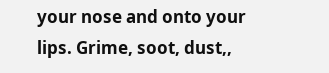your nose and onto your lips. Grime, soot, dust,,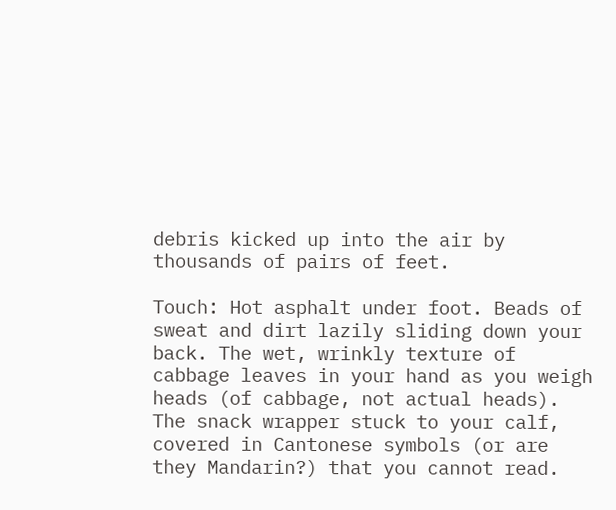debris kicked up into the air by thousands of pairs of feet.

Touch: Hot asphalt under foot. Beads of sweat and dirt lazily sliding down your back. The wet, wrinkly texture of cabbage leaves in your hand as you weigh heads (of cabbage, not actual heads). The snack wrapper stuck to your calf, covered in Cantonese symbols (or are they Mandarin?) that you cannot read.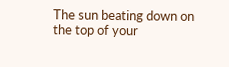The sun beating down on the top of your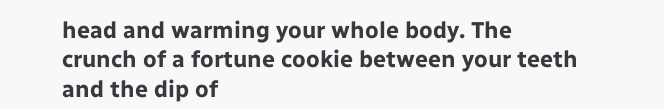head and warming your whole body. The crunch of a fortune cookie between your teeth and the dip of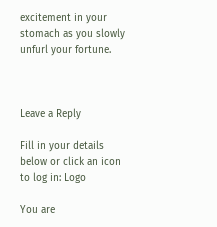excitement in your stomach as you slowly unfurl your fortune.



Leave a Reply

Fill in your details below or click an icon to log in: Logo

You are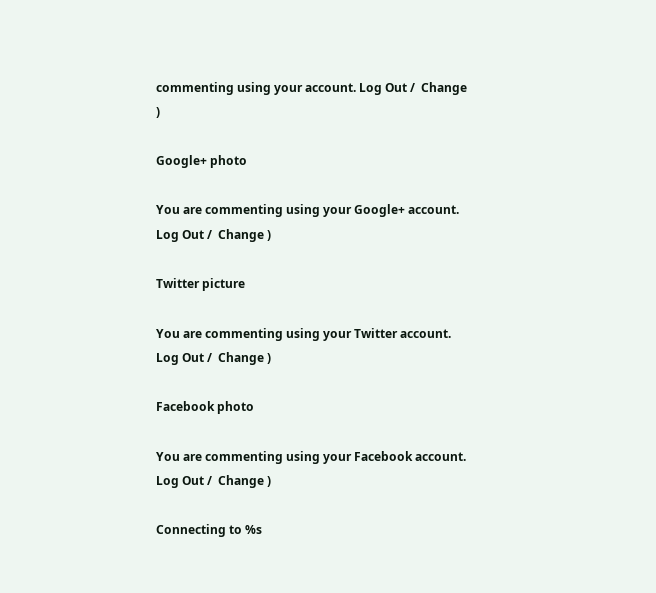commenting using your account. Log Out /  Change )

Google+ photo

You are commenting using your Google+ account. Log Out /  Change )

Twitter picture

You are commenting using your Twitter account. Log Out /  Change )

Facebook photo

You are commenting using your Facebook account. Log Out /  Change )

Connecting to %s